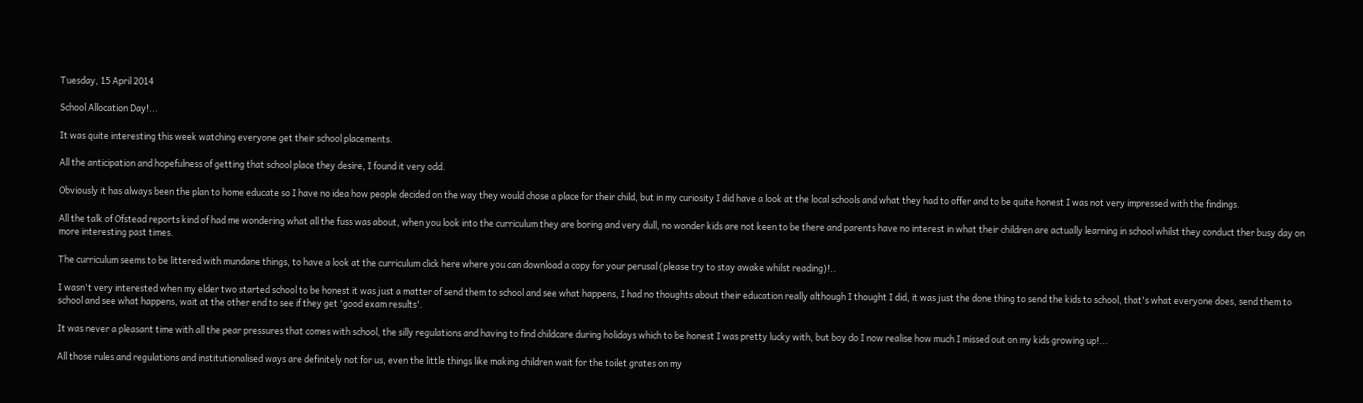Tuesday, 15 April 2014

School Allocation Day!...

It was quite interesting this week watching everyone get their school placements.

All the anticipation and hopefulness of getting that school place they desire, I found it very odd.

Obviously it has always been the plan to home educate so I have no idea how people decided on the way they would chose a place for their child, but in my curiosity I did have a look at the local schools and what they had to offer and to be quite honest I was not very impressed with the findings.

All the talk of Ofstead reports kind of had me wondering what all the fuss was about, when you look into the curriculum they are boring and very dull, no wonder kids are not keen to be there and parents have no interest in what their children are actually learning in school whilst they conduct ther busy day on more interesting past times.

The curriculum seems to be littered with mundane things, to have a look at the curriculum click here where you can download a copy for your perusal (please try to stay awake whilst reading)!..

I wasn't very interested when my elder two started school to be honest it was just a matter of send them to school and see what happens, I had no thoughts about their education really although I thought I did, it was just the done thing to send the kids to school, that's what everyone does, send them to school and see what happens, wait at the other end to see if they get 'good exam results'.

It was never a pleasant time with all the pear pressures that comes with school, the silly regulations and having to find childcare during holidays which to be honest I was pretty lucky with, but boy do I now realise how much I missed out on my kids growing up!...

All those rules and regulations and institutionalised ways are definitely not for us, even the little things like making children wait for the toilet grates on my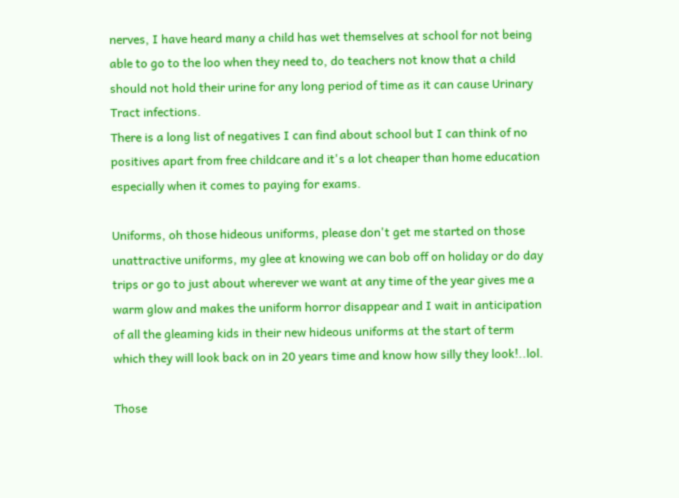nerves, I have heard many a child has wet themselves at school for not being able to go to the loo when they need to, do teachers not know that a child should not hold their urine for any long period of time as it can cause Urinary Tract infections.
There is a long list of negatives I can find about school but I can think of no positives apart from free childcare and it's a lot cheaper than home education especially when it comes to paying for exams.

Uniforms, oh those hideous uniforms, please don't get me started on those unattractive uniforms, my glee at knowing we can bob off on holiday or do day trips or go to just about wherever we want at any time of the year gives me a warm glow and makes the uniform horror disappear and I wait in anticipation of all the gleaming kids in their new hideous uniforms at the start of term which they will look back on in 20 years time and know how silly they look!..lol.

Those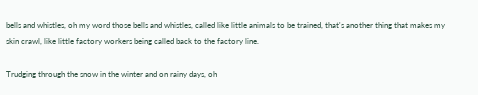bells and whistles, oh my word those bells and whistles, called like little animals to be trained, that's another thing that makes my skin crawl, like little factory workers being called back to the factory line.

Trudging through the snow in the winter and on rainy days, oh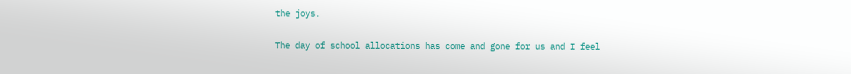the joys.

The day of school allocations has come and gone for us and I feel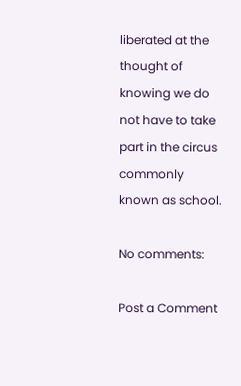liberated at the thought of knowing we do not have to take part in the circus commonly known as school.

No comments:

Post a Comment